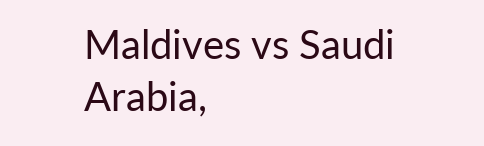Maldives vs Saudi Arabia,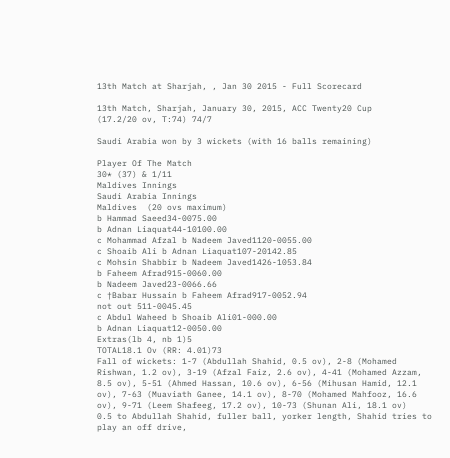13th Match at Sharjah, , Jan 30 2015 - Full Scorecard

13th Match, Sharjah, January 30, 2015, ACC Twenty20 Cup
(17.2/20 ov, T:74) 74/7

Saudi Arabia won by 3 wickets (with 16 balls remaining)

Player Of The Match
30* (37) & 1/11
Maldives Innings
Saudi Arabia Innings
Maldives  (20 ovs maximum)
b Hammad Saeed34-0075.00
b Adnan Liaquat44-10100.00
c Mohammad Afzal b Nadeem Javed1120-0055.00
c Shoaib Ali b Adnan Liaquat107-20142.85
c Mohsin Shabbir b Nadeem Javed1426-1053.84
b Faheem Afrad915-0060.00
b Nadeem Javed23-0066.66
c †Babar Hussain b Faheem Afrad917-0052.94
not out 511-0045.45
c Abdul Waheed b Shoaib Ali01-000.00
b Adnan Liaquat12-0050.00
Extras(lb 4, nb 1)5
TOTAL18.1 Ov (RR: 4.01)73
Fall of wickets: 1-7 (Abdullah Shahid, 0.5 ov), 2-8 (Mohamed Rishwan, 1.2 ov), 3-19 (Afzal Faiz, 2.6 ov), 4-41 (Mohamed Azzam, 8.5 ov), 5-51 (Ahmed Hassan, 10.6 ov), 6-56 (Mihusan Hamid, 12.1 ov), 7-63 (Muaviath Ganee, 14.1 ov), 8-70 (Mohamed Mahfooz, 16.6 ov), 9-71 (Leem Shafeeg, 17.2 ov), 10-73 (Shunan Ali, 18.1 ov)
0.5 to Abdullah Shahid, fuller ball, yorker length, Shahid tries to play an off drive,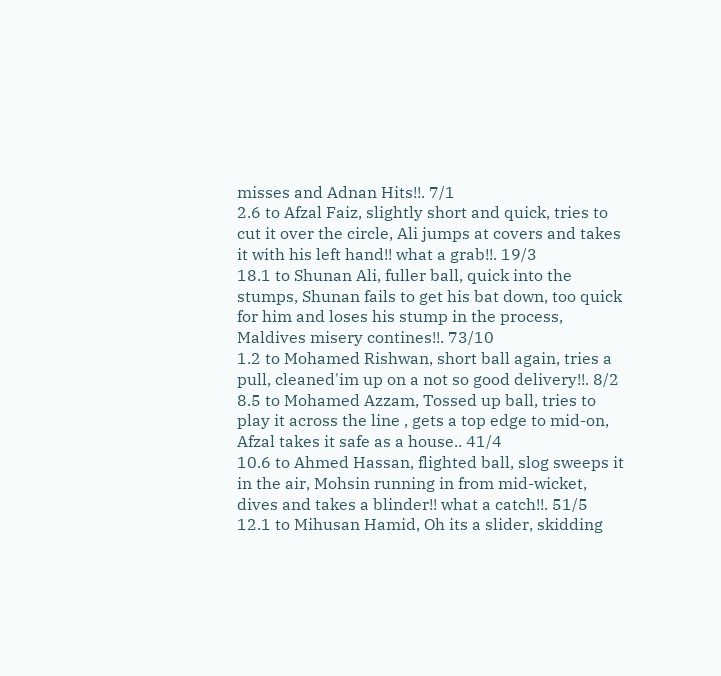misses and Adnan Hits!!. 7/1
2.6 to Afzal Faiz, slightly short and quick, tries to cut it over the circle, Ali jumps at covers and takes it with his left hand!! what a grab!!. 19/3
18.1 to Shunan Ali, fuller ball, quick into the stumps, Shunan fails to get his bat down, too quick for him and loses his stump in the process, Maldives misery contines!!. 73/10
1.2 to Mohamed Rishwan, short ball again, tries a pull, cleaned'im up on a not so good delivery!!. 8/2
8.5 to Mohamed Azzam, Tossed up ball, tries to play it across the line , gets a top edge to mid-on, Afzal takes it safe as a house.. 41/4
10.6 to Ahmed Hassan, flighted ball, slog sweeps it in the air, Mohsin running in from mid-wicket, dives and takes a blinder!! what a catch!!. 51/5
12.1 to Mihusan Hamid, Oh its a slider, skidding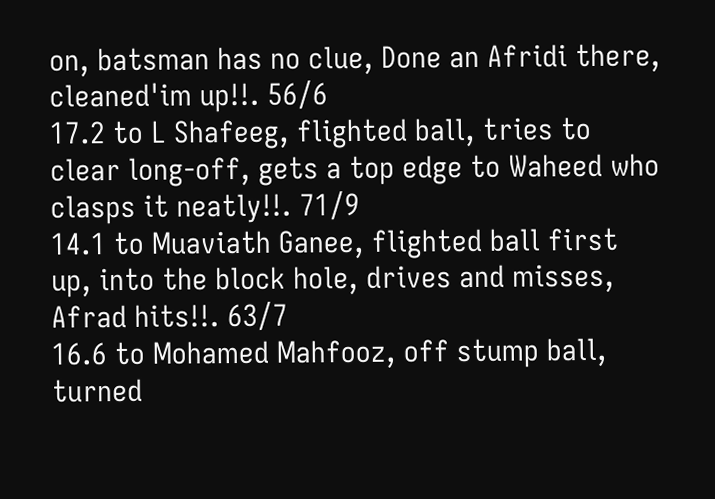on, batsman has no clue, Done an Afridi there, cleaned'im up!!. 56/6
17.2 to L Shafeeg, flighted ball, tries to clear long-off, gets a top edge to Waheed who clasps it neatly!!. 71/9
14.1 to Muaviath Ganee, flighted ball first up, into the block hole, drives and misses, Afrad hits!!. 63/7
16.6 to Mohamed Mahfooz, off stump ball, turned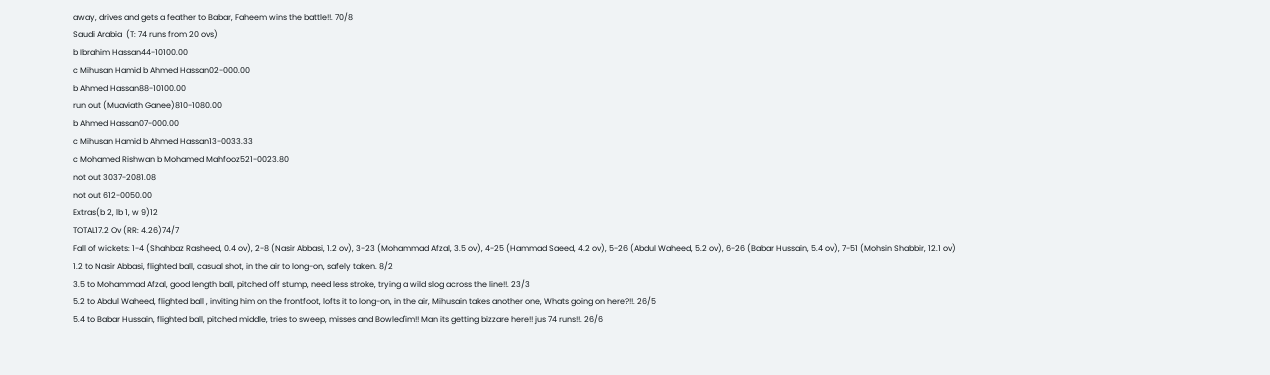away, drives and gets a feather to Babar, Faheem wins the battle!!. 70/8
Saudi Arabia  (T: 74 runs from 20 ovs)
b Ibrahim Hassan44-10100.00
c Mihusan Hamid b Ahmed Hassan02-000.00
b Ahmed Hassan88-10100.00
run out (Muaviath Ganee)810-1080.00
b Ahmed Hassan07-000.00
c Mihusan Hamid b Ahmed Hassan13-0033.33
c Mohamed Rishwan b Mohamed Mahfooz521-0023.80
not out 3037-2081.08
not out 612-0050.00
Extras(b 2, lb 1, w 9)12
TOTAL17.2 Ov (RR: 4.26)74/7
Fall of wickets: 1-4 (Shahbaz Rasheed, 0.4 ov), 2-8 (Nasir Abbasi, 1.2 ov), 3-23 (Mohammad Afzal, 3.5 ov), 4-25 (Hammad Saeed, 4.2 ov), 5-26 (Abdul Waheed, 5.2 ov), 6-26 (Babar Hussain, 5.4 ov), 7-51 (Mohsin Shabbir, 12.1 ov)
1.2 to Nasir Abbasi, flighted ball, casual shot, in the air to long-on, safely taken. 8/2
3.5 to Mohammad Afzal, good length ball, pitched off stump, need less stroke, trying a wild slog across the line!!. 23/3
5.2 to Abdul Waheed, flighted ball , inviting him on the frontfoot, lofts it to long-on, in the air, Mihusain takes another one, Whats going on here?!!. 26/5
5.4 to Babar Hussain, flighted ball, pitched middle, tries to sweep, misses and Bowled'im!! Man its getting bizzare here!! jus 74 runs!!. 26/6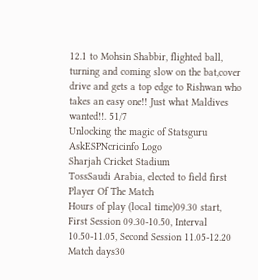12.1 to Mohsin Shabbir, flighted ball, turning and coming slow on the bat,cover drive and gets a top edge to Rishwan who takes an easy one!! Just what Maldives wanted!!. 51/7
Unlocking the magic of Statsguru
AskESPNcricinfo Logo
Sharjah Cricket Stadium
TossSaudi Arabia, elected to field first
Player Of The Match
Hours of play (local time)09.30 start, First Session 09.30-10.50, Interval 10.50-11.05, Second Session 11.05-12.20
Match days30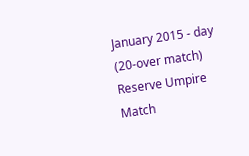January 2015 - day (20-over match)
Reserve Umpire
Match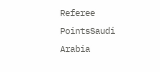Referee
PointsSaudi Arabia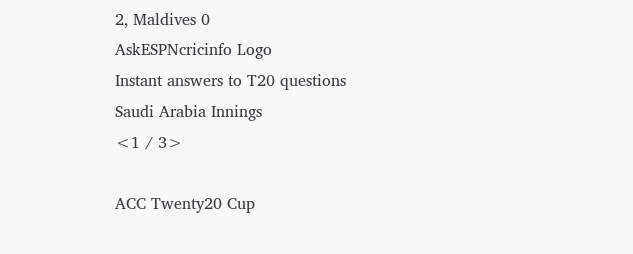2, Maldives 0
AskESPNcricinfo Logo
Instant answers to T20 questions
Saudi Arabia Innings
<1 / 3>

ACC Twenty20 Cup